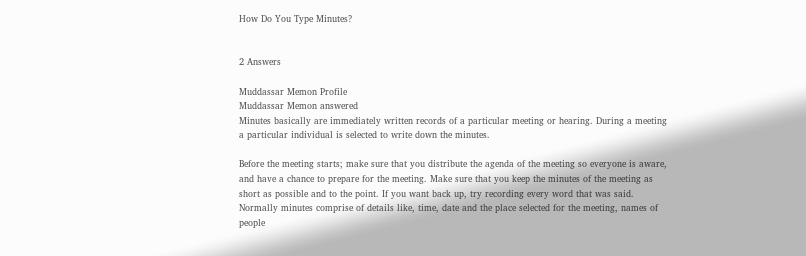How Do You Type Minutes?


2 Answers

Muddassar Memon Profile
Muddassar Memon answered
Minutes basically are immediately written records of a particular meeting or hearing. During a meeting a particular individual is selected to write down the minutes.

Before the meeting starts; make sure that you distribute the agenda of the meeting so everyone is aware, and have a chance to prepare for the meeting. Make sure that you keep the minutes of the meeting as short as possible and to the point. If you want back up, try recording every word that was said. Normally minutes comprise of details like, time, date and the place selected for the meeting, names of people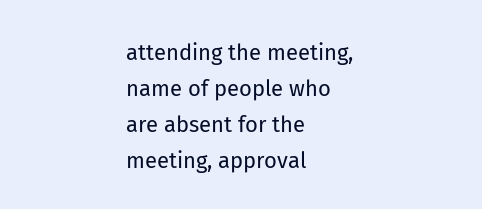attending the meeting, name of people who are absent for the meeting, approval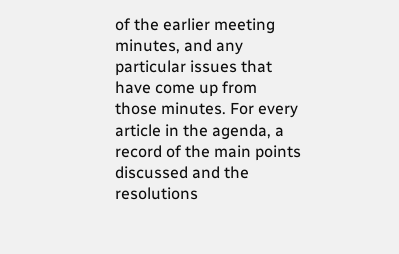of the earlier meeting minutes, and any particular issues that have come up from those minutes. For every article in the agenda, a record of the main points discussed and the resolutions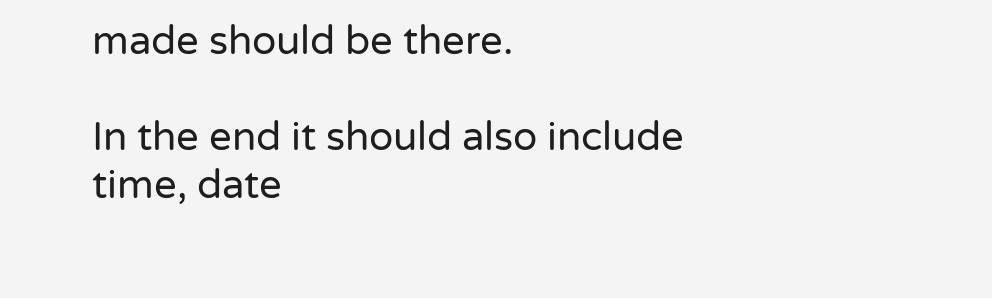made should be there.

In the end it should also include time, date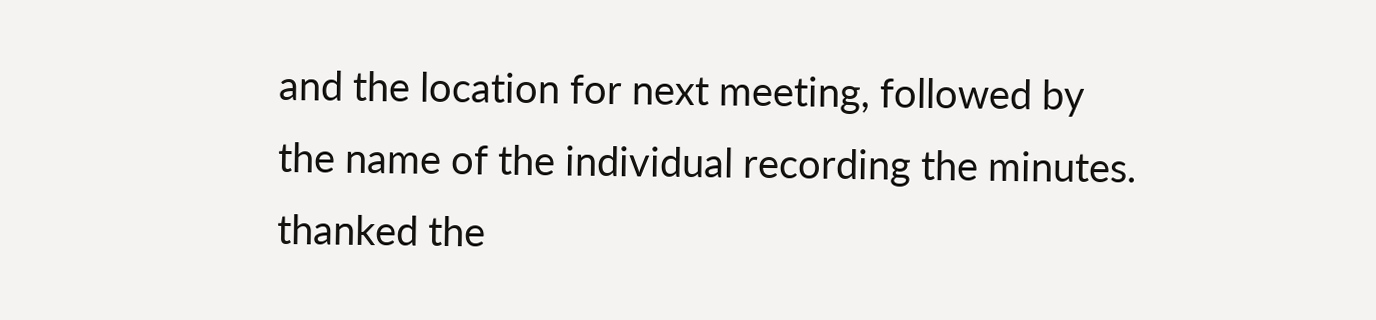and the location for next meeting, followed by the name of the individual recording the minutes.
thanked the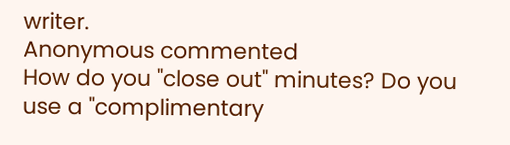writer.
Anonymous commented
How do you "close out" minutes? Do you use a "complimentary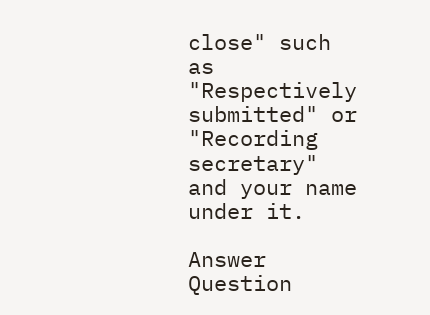close" such as "Respectively submitted" or "Recording secretary" and your name under it.

Answer Question